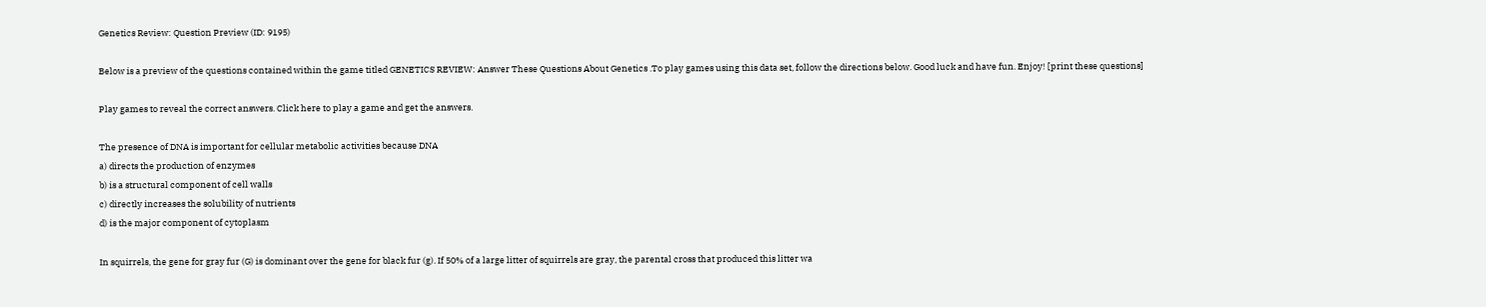Genetics Review: Question Preview (ID: 9195)

Below is a preview of the questions contained within the game titled GENETICS REVIEW: Answer These Questions About Genetics .To play games using this data set, follow the directions below. Good luck and have fun. Enjoy! [print these questions]

Play games to reveal the correct answers. Click here to play a game and get the answers.

The presence of DNA is important for cellular metabolic activities because DNA
a) directs the production of enzymes
b) is a structural component of cell walls
c) directly increases the solubility of nutrients
d) is the major component of cytoplasm

In squirrels, the gene for gray fur (G) is dominant over the gene for black fur (g). If 50% of a large litter of squirrels are gray, the parental cross that produced this litter wa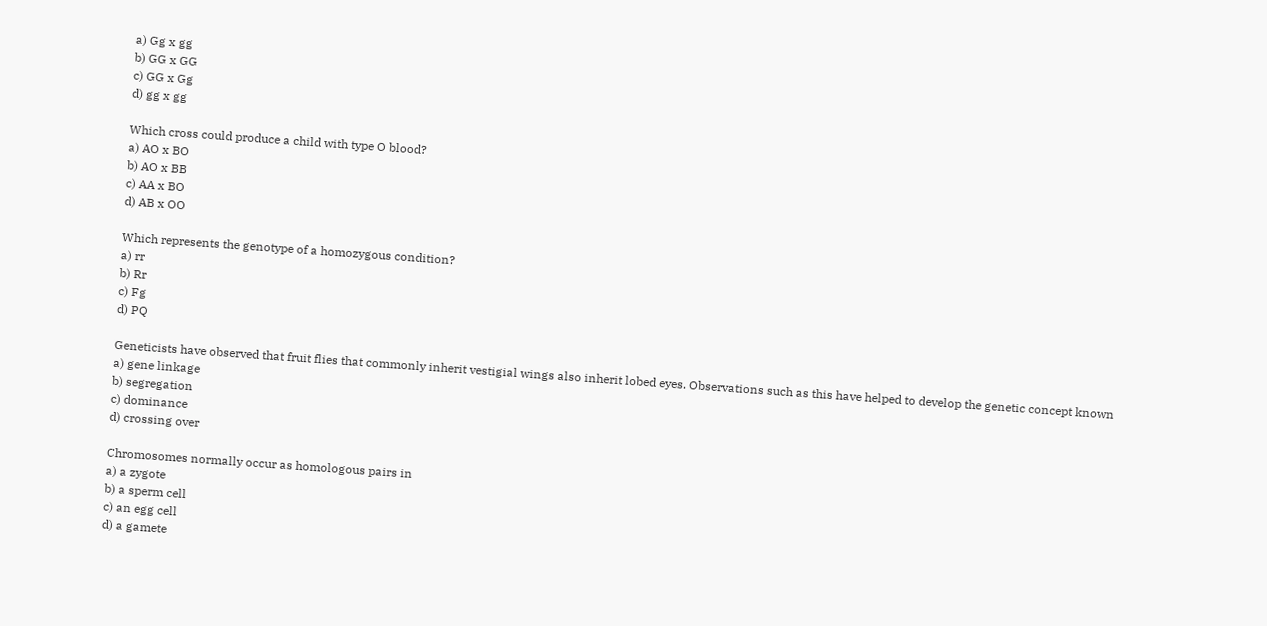a) Gg x gg
b) GG x GG
c) GG x Gg
d) gg x gg

Which cross could produce a child with type O blood?
a) AO x BO
b) AO x BB
c) AA x BO
d) AB x OO

Which represents the genotype of a homozygous condition?
a) rr
b) Rr
c) Fg
d) PQ

Geneticists have observed that fruit flies that commonly inherit vestigial wings also inherit lobed eyes. Observations such as this have helped to develop the genetic concept known
a) gene linkage
b) segregation
c) dominance
d) crossing over

Chromosomes normally occur as homologous pairs in
a) a zygote
b) a sperm cell
c) an egg cell
d) a gamete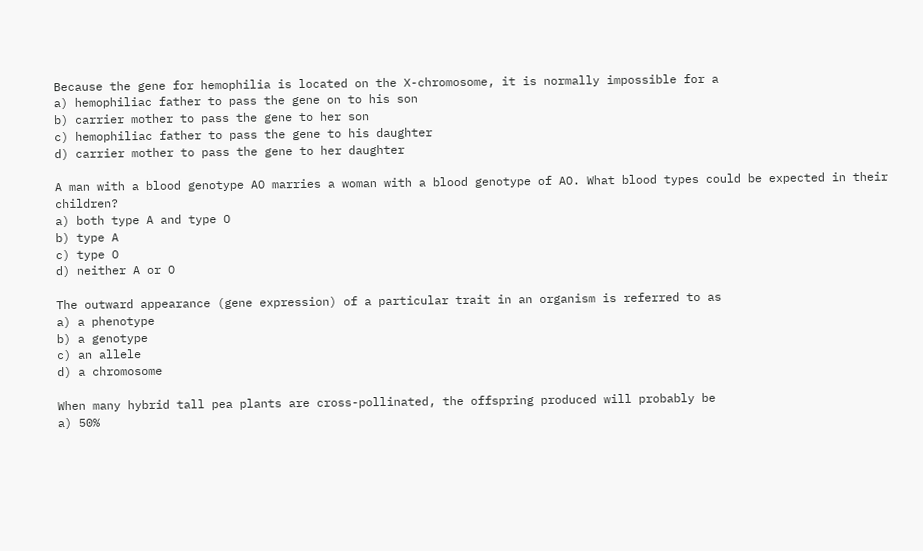Because the gene for hemophilia is located on the X-chromosome, it is normally impossible for a
a) hemophiliac father to pass the gene on to his son
b) carrier mother to pass the gene to her son
c) hemophiliac father to pass the gene to his daughter
d) carrier mother to pass the gene to her daughter

A man with a blood genotype AO marries a woman with a blood genotype of AO. What blood types could be expected in their children?
a) both type A and type O
b) type A
c) type O
d) neither A or O

The outward appearance (gene expression) of a particular trait in an organism is referred to as
a) a phenotype
b) a genotype
c) an allele
d) a chromosome

When many hybrid tall pea plants are cross-pollinated, the offspring produced will probably be
a) 50%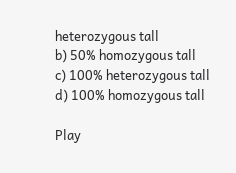heterozygous tall
b) 50% homozygous tall
c) 100% heterozygous tall
d) 100% homozygous tall

Play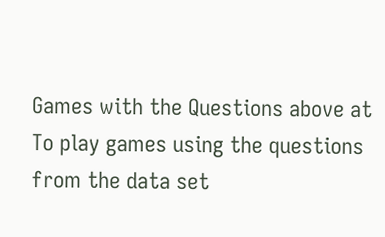Games with the Questions above at
To play games using the questions from the data set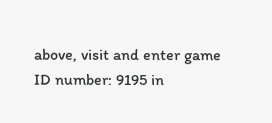above, visit and enter game ID number: 9195 in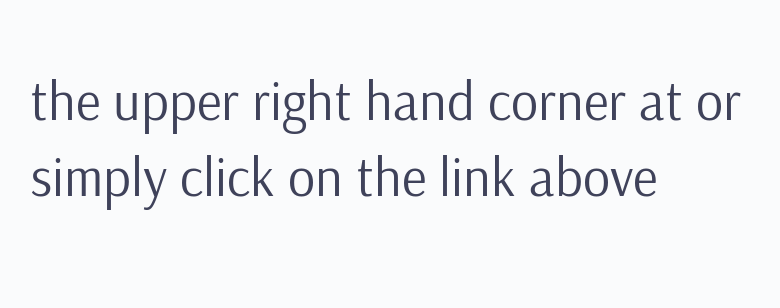the upper right hand corner at or simply click on the link above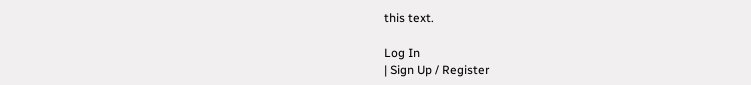this text.

Log In
| Sign Up / Register